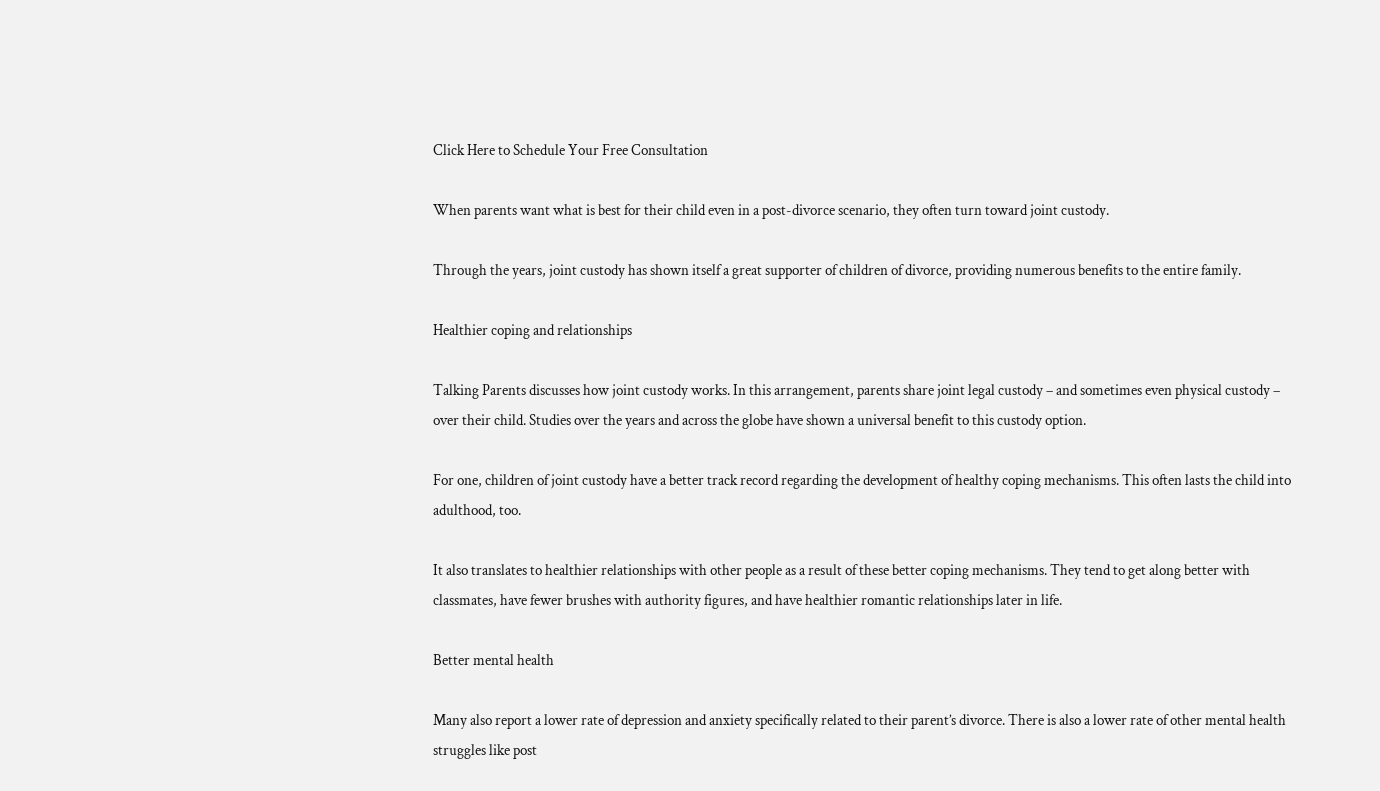Click Here to Schedule Your Free Consultation

When parents want what is best for their child even in a post-divorce scenario, they often turn toward joint custody.

Through the years, joint custody has shown itself a great supporter of children of divorce, providing numerous benefits to the entire family.

Healthier coping and relationships

Talking Parents discusses how joint custody works. In this arrangement, parents share joint legal custody – and sometimes even physical custody – over their child. Studies over the years and across the globe have shown a universal benefit to this custody option.

For one, children of joint custody have a better track record regarding the development of healthy coping mechanisms. This often lasts the child into adulthood, too.

It also translates to healthier relationships with other people as a result of these better coping mechanisms. They tend to get along better with classmates, have fewer brushes with authority figures, and have healthier romantic relationships later in life.

Better mental health

Many also report a lower rate of depression and anxiety specifically related to their parent’s divorce. There is also a lower rate of other mental health struggles like post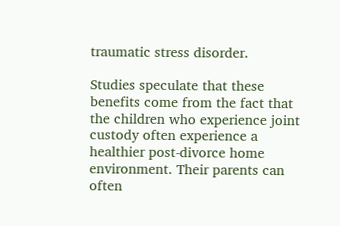traumatic stress disorder.

Studies speculate that these benefits come from the fact that the children who experience joint custody often experience a healthier post-divorce home environment. Their parents can often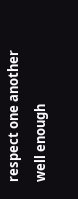respect one another well enough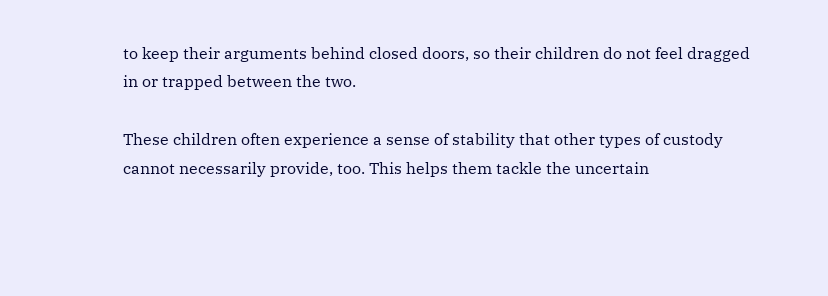to keep their arguments behind closed doors, so their children do not feel dragged in or trapped between the two.

These children often experience a sense of stability that other types of custody cannot necessarily provide, too. This helps them tackle the uncertain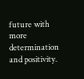future with more determination and positivity.